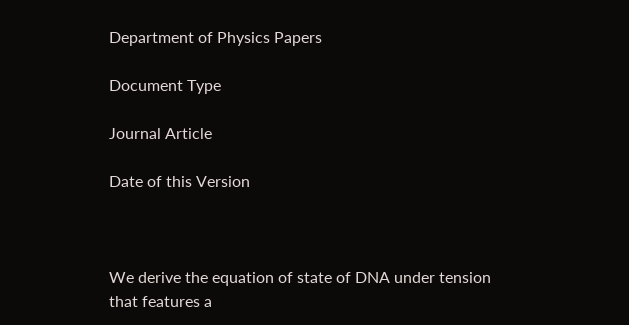Department of Physics Papers

Document Type

Journal Article

Date of this Version



We derive the equation of state of DNA under tension that features a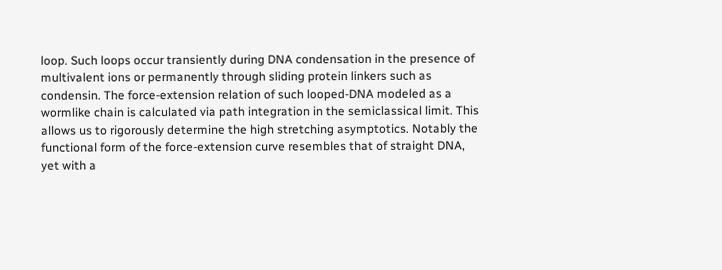loop. Such loops occur transiently during DNA condensation in the presence of multivalent ions or permanently through sliding protein linkers such as condensin. The force-extension relation of such looped-DNA modeled as a wormlike chain is calculated via path integration in the semiclassical limit. This allows us to rigorously determine the high stretching asymptotics. Notably the functional form of the force-extension curve resembles that of straight DNA, yet with a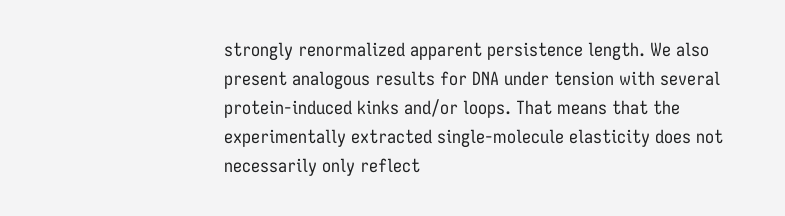strongly renormalized apparent persistence length. We also present analogous results for DNA under tension with several protein-induced kinks and/or loops. That means that the experimentally extracted single-molecule elasticity does not necessarily only reflect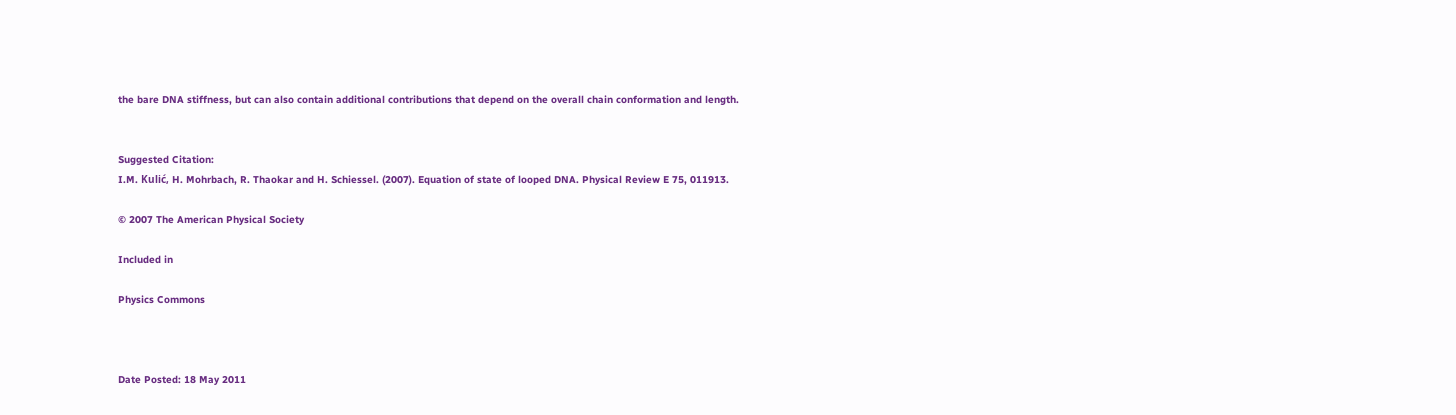the bare DNA stiffness, but can also contain additional contributions that depend on the overall chain conformation and length.


Suggested Citation:
I.M. Kulić, H. Mohrbach, R. Thaokar and H. Schiessel. (2007). Equation of state of looped DNA. Physical Review E 75, 011913.

© 2007 The American Physical Society

Included in

Physics Commons



Date Posted: 18 May 2011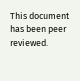This document has been peer reviewed.